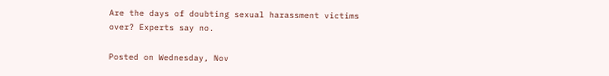Are the days of doubting sexual harassment victims over? Experts say no.

Posted on Wednesday, Nov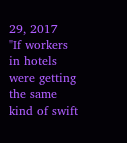29, 2017
"If workers in hotels were getting the same kind of swift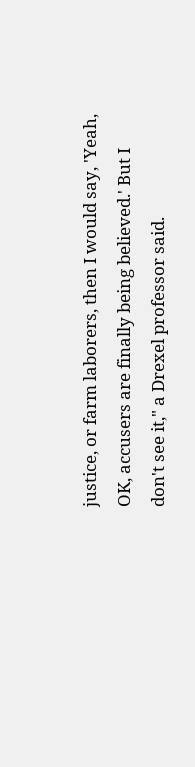justice, or farm laborers, then I would say, 'Yeah, OK, accusers are finally being believed.' But I don't see it," a Drexel professor said.